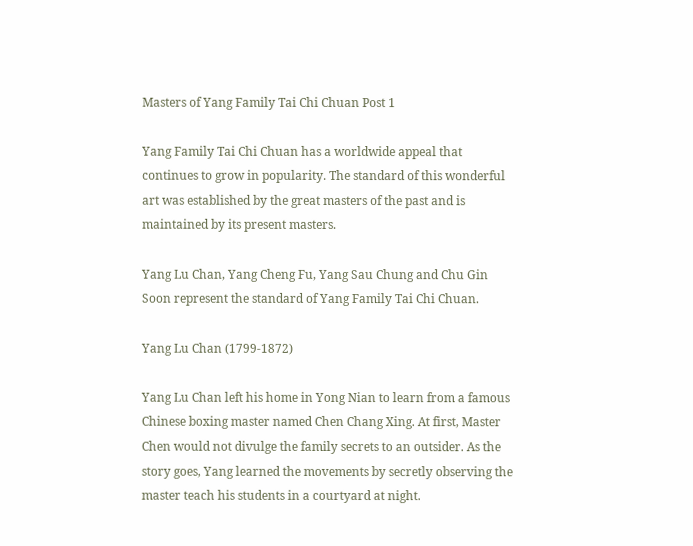Masters of Yang Family Tai Chi Chuan Post 1

Yang Family Tai Chi Chuan has a worldwide appeal that continues to grow in popularity. The standard of this wonderful art was established by the great masters of the past and is maintained by its present masters.

Yang Lu Chan, Yang Cheng Fu, Yang Sau Chung and Chu Gin Soon represent the standard of Yang Family Tai Chi Chuan.

Yang Lu Chan (1799-1872)

Yang Lu Chan left his home in Yong Nian to learn from a famous Chinese boxing master named Chen Chang Xing. At first, Master Chen would not divulge the family secrets to an outsider. As the story goes, Yang learned the movements by secretly observing the master teach his students in a courtyard at night.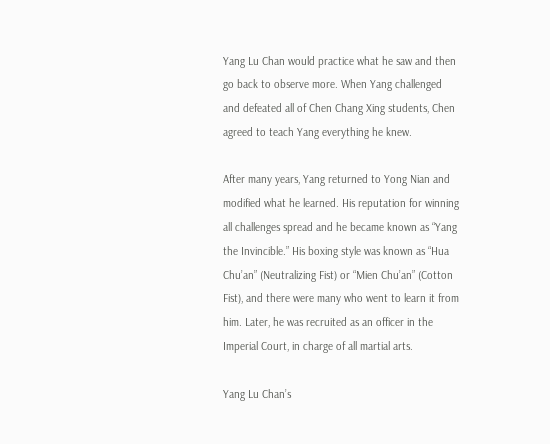Yang Lu Chan would practice what he saw and then go back to observe more. When Yang challenged and defeated all of Chen Chang Xing students, Chen agreed to teach Yang everything he knew.

After many years, Yang returned to Yong Nian and modified what he learned. His reputation for winning all challenges spread and he became known as “Yang the Invincible.” His boxing style was known as “Hua Chu’an” (Neutralizing Fist) or “Mien Chu’an” (Cotton Fist), and there were many who went to learn it from him. Later, he was recruited as an officer in the Imperial Court, in charge of all martial arts.

Yang Lu Chan’s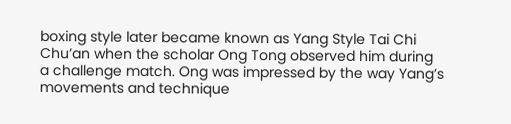boxing style later became known as Yang Style Tai Chi Chu’an when the scholar Ong Tong observed him during a challenge match. Ong was impressed by the way Yang’s movements and technique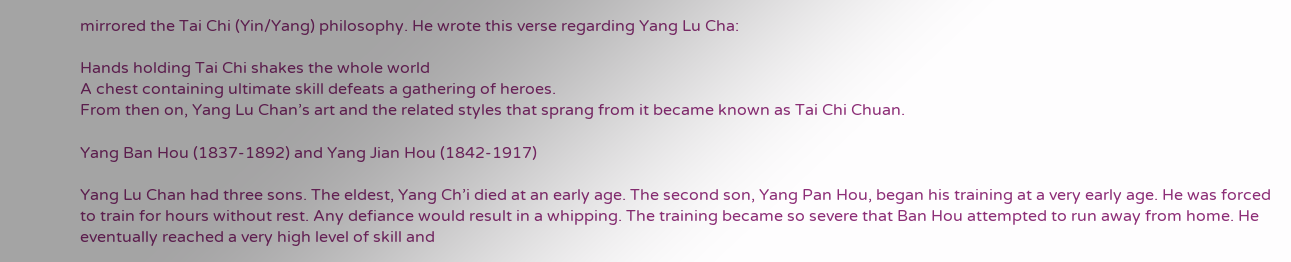mirrored the Tai Chi (Yin/Yang) philosophy. He wrote this verse regarding Yang Lu Cha:

Hands holding Tai Chi shakes the whole world
A chest containing ultimate skill defeats a gathering of heroes.
From then on, Yang Lu Chan’s art and the related styles that sprang from it became known as Tai Chi Chuan.

Yang Ban Hou (1837-1892) and Yang Jian Hou (1842-1917)

Yang Lu Chan had three sons. The eldest, Yang Ch’i died at an early age. The second son, Yang Pan Hou, began his training at a very early age. He was forced to train for hours without rest. Any defiance would result in a whipping. The training became so severe that Ban Hou attempted to run away from home. He eventually reached a very high level of skill and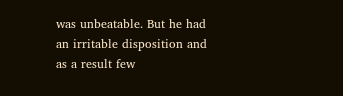was unbeatable. But he had an irritable disposition and as a result few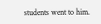students went to him.